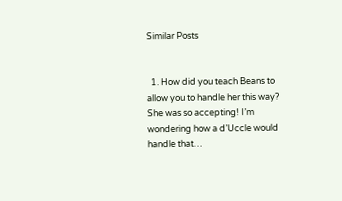Similar Posts


  1. How did you teach Beans to allow you to handle her this way? She was so accepting! I’m wondering how a d’Uccle would handle that…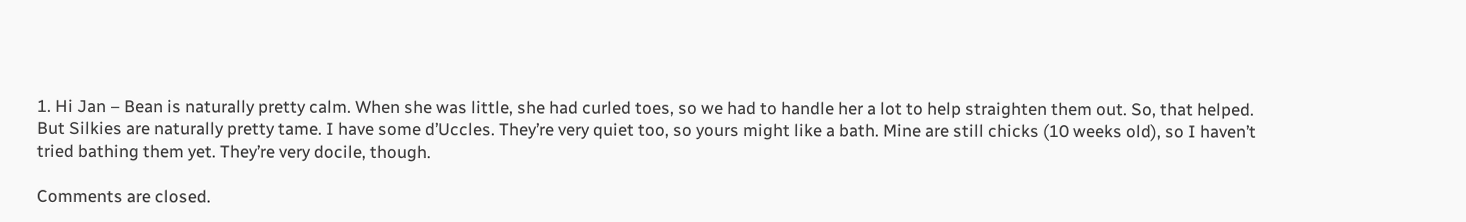1. Hi Jan – Bean is naturally pretty calm. When she was little, she had curled toes, so we had to handle her a lot to help straighten them out. So, that helped. But Silkies are naturally pretty tame. I have some d’Uccles. They’re very quiet too, so yours might like a bath. Mine are still chicks (10 weeks old), so I haven’t tried bathing them yet. They’re very docile, though.

Comments are closed.